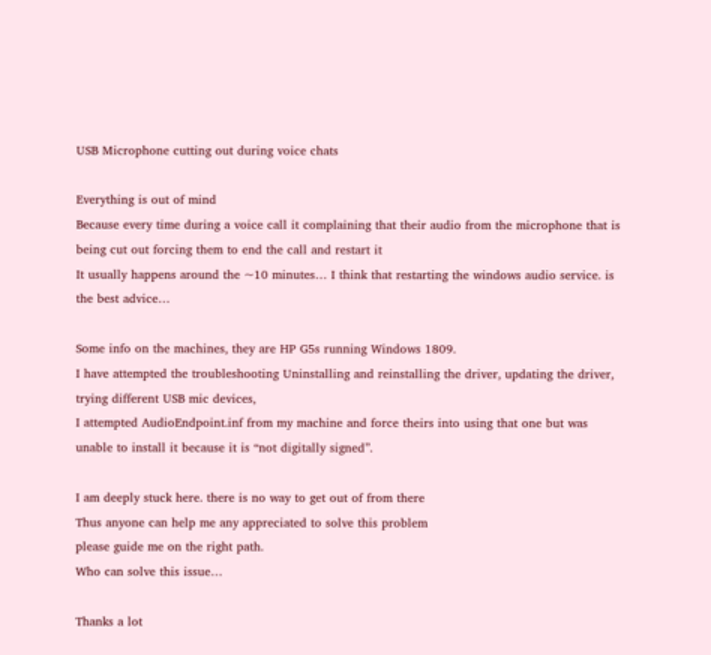USB Microphone cutting out during voice chats

Everything is out of mind
Because every time during a voice call it complaining that their audio from the microphone that is being cut out forcing them to end the call and restart it
It usually happens around the ~10 minutes… I think that restarting the windows audio service. is the best advice…

Some info on the machines, they are HP G5s running Windows 1809.
I have attempted the troubleshooting Uninstalling and reinstalling the driver, updating the driver,
trying different USB mic devices,
I attempted AudioEndpoint.inf from my machine and force theirs into using that one but was unable to install it because it is “not digitally signed”.

I am deeply stuck here. there is no way to get out of from there
Thus anyone can help me any appreciated to solve this problem
please guide me on the right path.
Who can solve this issue…

Thanks a lot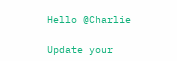Hello @Charlie

Update your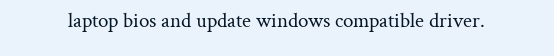laptop bios and update windows compatible driver.